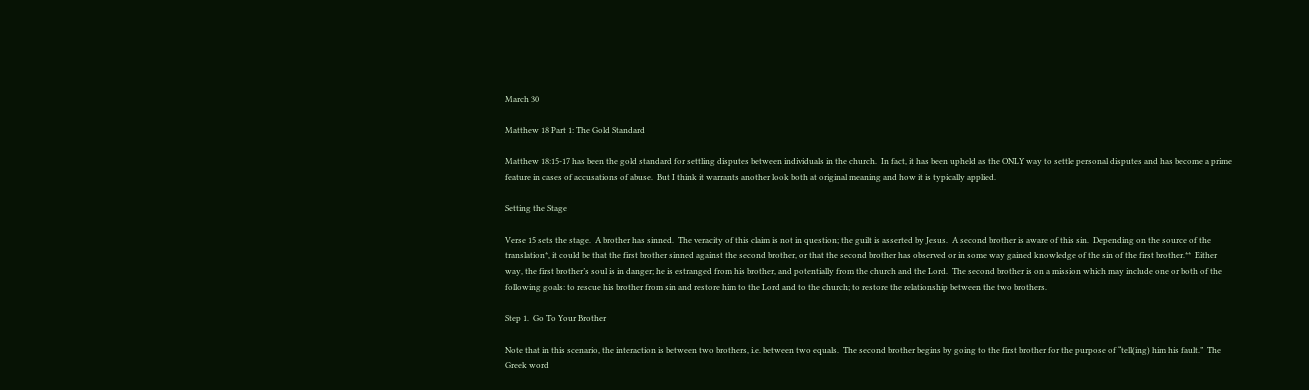March 30

Matthew 18 Part 1: The Gold Standard

Matthew 18:15-17 has been the gold standard for settling disputes between individuals in the church.  In fact, it has been upheld as the ONLY way to settle personal disputes and has become a prime feature in cases of accusations of abuse.  But I think it warrants another look both at original meaning and how it is typically applied.

Setting the Stage

Verse 15 sets the stage.  A brother has sinned.  The veracity of this claim is not in question; the guilt is asserted by Jesus.  A second brother is aware of this sin.  Depending on the source of the translation*, it could be that the first brother sinned against the second brother, or that the second brother has observed or in some way gained knowledge of the sin of the first brother.**  Either way, the first brother’s soul is in danger; he is estranged from his brother, and potentially from the church and the Lord.  The second brother is on a mission which may include one or both of the following goals: to rescue his brother from sin and restore him to the Lord and to the church; to restore the relationship between the two brothers.

Step 1.  Go To Your Brother

Note that in this scenario, the interaction is between two brothers, i.e. between two equals.  The second brother begins by going to the first brother for the purpose of “tell(ing) him his fault.”  The Greek word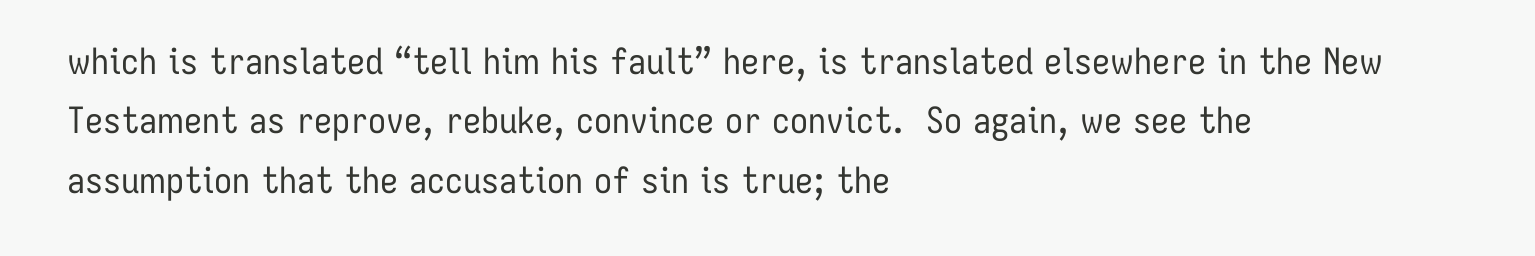which is translated “tell him his fault” here, is translated elsewhere in the New Testament as reprove, rebuke, convince or convict.  So again, we see the assumption that the accusation of sin is true; the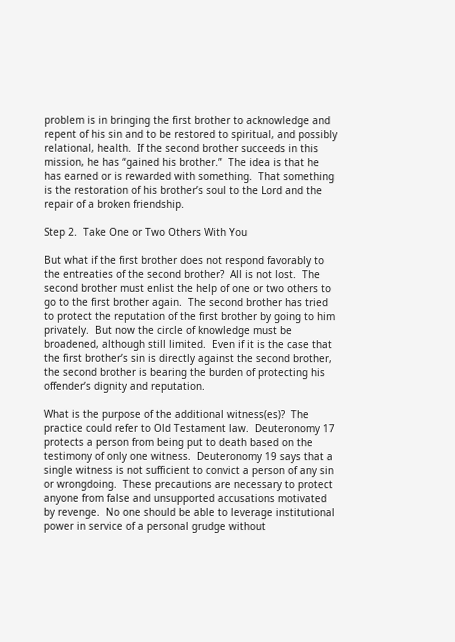problem is in bringing the first brother to acknowledge and repent of his sin and to be restored to spiritual, and possibly relational, health.  If the second brother succeeds in this mission, he has “gained his brother.”  The idea is that he has earned or is rewarded with something.  That something is the restoration of his brother’s soul to the Lord and the repair of a broken friendship.

Step 2.  Take One or Two Others With You

But what if the first brother does not respond favorably to the entreaties of the second brother?  All is not lost.  The second brother must enlist the help of one or two others to go to the first brother again.  The second brother has tried to protect the reputation of the first brother by going to him privately.  But now the circle of knowledge must be broadened, although still limited.  Even if it is the case that the first brother’s sin is directly against the second brother, the second brother is bearing the burden of protecting his offender’s dignity and reputation.

What is the purpose of the additional witness(es)?  The practice could refer to Old Testament law.  Deuteronomy 17 protects a person from being put to death based on the testimony of only one witness.  Deuteronomy 19 says that a single witness is not sufficient to convict a person of any sin or wrongdoing.  These precautions are necessary to protect anyone from false and unsupported accusations motivated by revenge.  No one should be able to leverage institutional power in service of a personal grudge without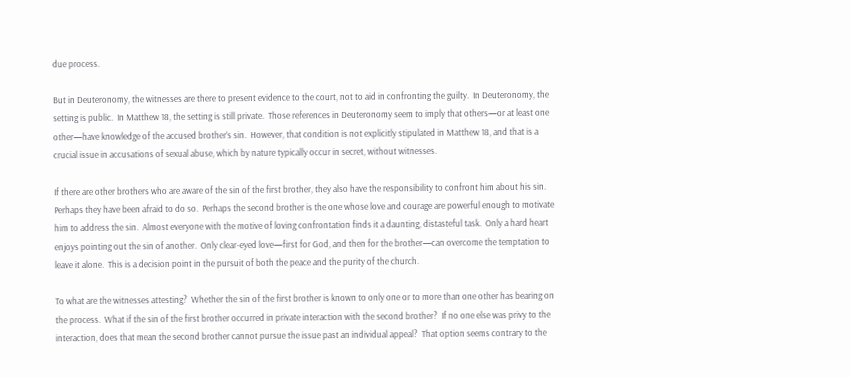due process.

But in Deuteronomy, the witnesses are there to present evidence to the court, not to aid in confronting the guilty.  In Deuteronomy, the setting is public.  In Matthew 18, the setting is still private.  Those references in Deuteronomy seem to imply that others—or at least one other—have knowledge of the accused brother’s sin.  However, that condition is not explicitly stipulated in Matthew 18, and that is a crucial issue in accusations of sexual abuse, which by nature typically occur in secret, without witnesses.

If there are other brothers who are aware of the sin of the first brother, they also have the responsibility to confront him about his sin.  Perhaps they have been afraid to do so.  Perhaps the second brother is the one whose love and courage are powerful enough to motivate him to address the sin.  Almost everyone with the motive of loving confrontation finds it a daunting, distasteful task.  Only a hard heart enjoys pointing out the sin of another.  Only clear-eyed love—first for God, and then for the brother—can overcome the temptation to leave it alone.  This is a decision point in the pursuit of both the peace and the purity of the church.

To what are the witnesses attesting?  Whether the sin of the first brother is known to only one or to more than one other has bearing on the process.  What if the sin of the first brother occurred in private interaction with the second brother?  If no one else was privy to the interaction, does that mean the second brother cannot pursue the issue past an individual appeal?  That option seems contrary to the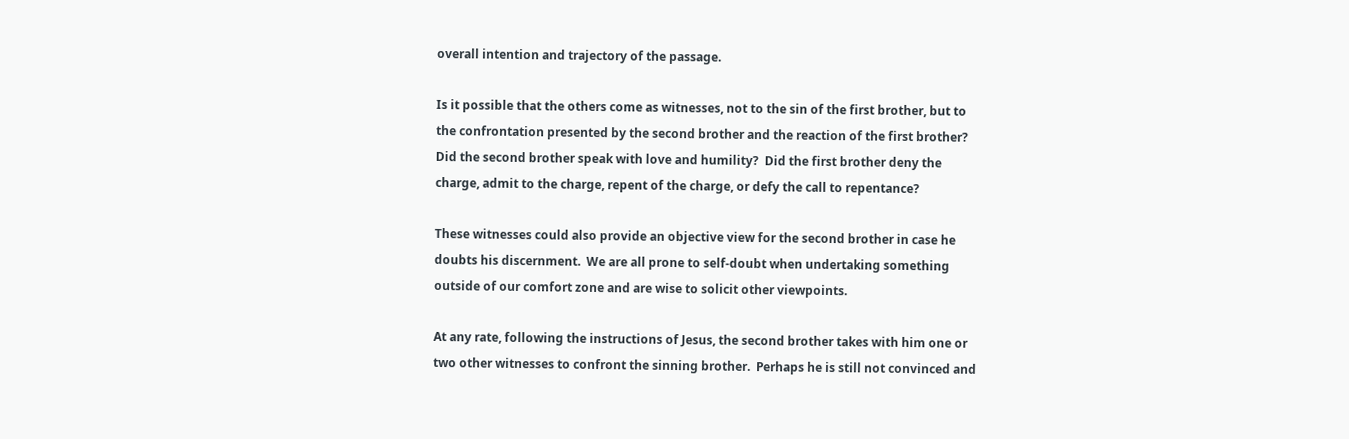overall intention and trajectory of the passage.

Is it possible that the others come as witnesses, not to the sin of the first brother, but to the confrontation presented by the second brother and the reaction of the first brother?  Did the second brother speak with love and humility?  Did the first brother deny the charge, admit to the charge, repent of the charge, or defy the call to repentance?

These witnesses could also provide an objective view for the second brother in case he doubts his discernment.  We are all prone to self-doubt when undertaking something outside of our comfort zone and are wise to solicit other viewpoints.

At any rate, following the instructions of Jesus, the second brother takes with him one or two other witnesses to confront the sinning brother.  Perhaps he is still not convinced and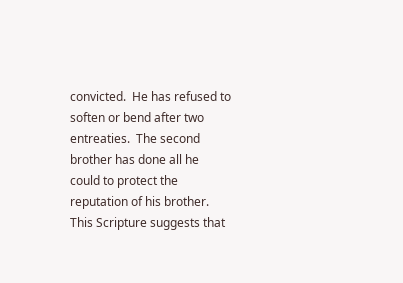convicted.  He has refused to soften or bend after two entreaties.  The second brother has done all he could to protect the reputation of his brother.  This Scripture suggests that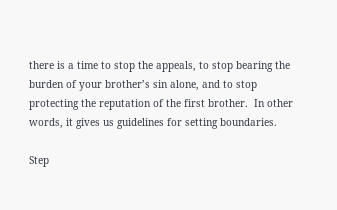there is a time to stop the appeals, to stop bearing the burden of your brother’s sin alone, and to stop protecting the reputation of the first brother.  In other words, it gives us guidelines for setting boundaries.

Step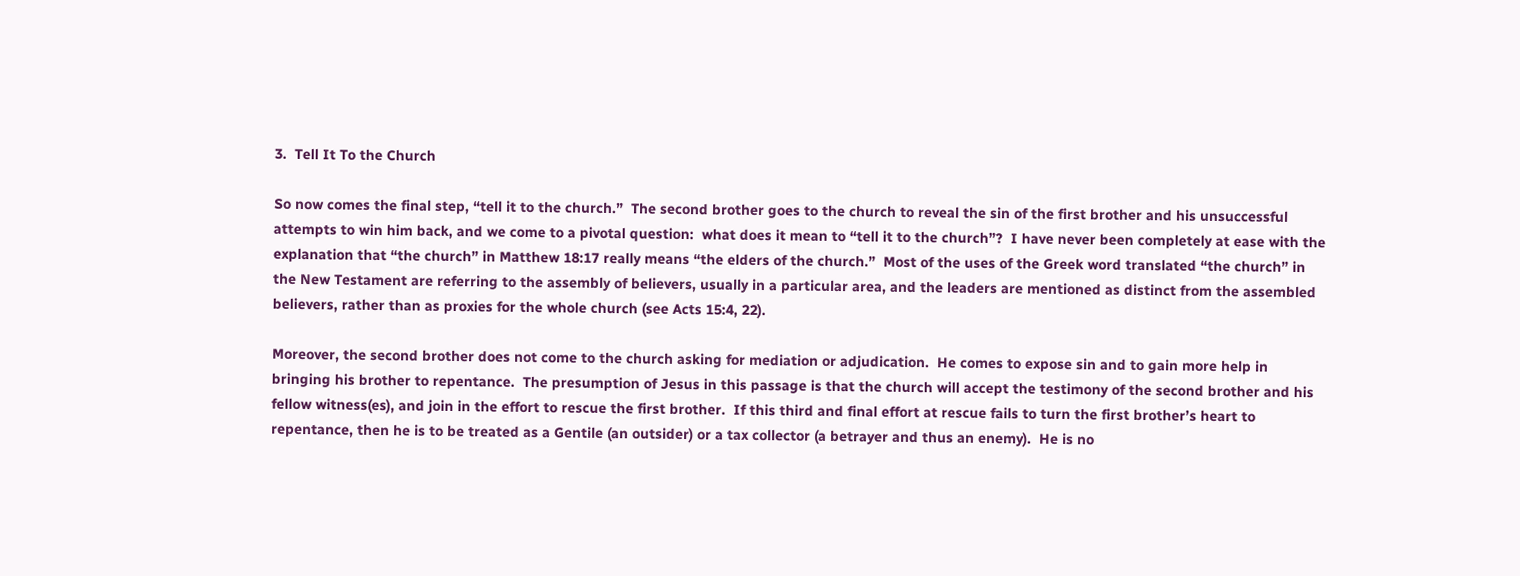3.  Tell It To the Church

So now comes the final step, “tell it to the church.”  The second brother goes to the church to reveal the sin of the first brother and his unsuccessful attempts to win him back, and we come to a pivotal question:  what does it mean to “tell it to the church”?  I have never been completely at ease with the explanation that “the church” in Matthew 18:17 really means “the elders of the church.”  Most of the uses of the Greek word translated “the church” in the New Testament are referring to the assembly of believers, usually in a particular area, and the leaders are mentioned as distinct from the assembled believers, rather than as proxies for the whole church (see Acts 15:4, 22).

Moreover, the second brother does not come to the church asking for mediation or adjudication.  He comes to expose sin and to gain more help in bringing his brother to repentance.  The presumption of Jesus in this passage is that the church will accept the testimony of the second brother and his fellow witness(es), and join in the effort to rescue the first brother.  If this third and final effort at rescue fails to turn the first brother’s heart to repentance, then he is to be treated as a Gentile (an outsider) or a tax collector (a betrayer and thus an enemy).  He is no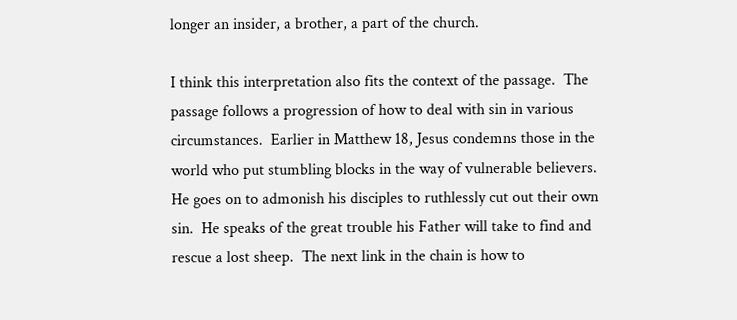longer an insider, a brother, a part of the church.

I think this interpretation also fits the context of the passage.  The passage follows a progression of how to deal with sin in various circumstances.  Earlier in Matthew 18, Jesus condemns those in the world who put stumbling blocks in the way of vulnerable believers.  He goes on to admonish his disciples to ruthlessly cut out their own sin.  He speaks of the great trouble his Father will take to find and rescue a lost sheep.  The next link in the chain is how to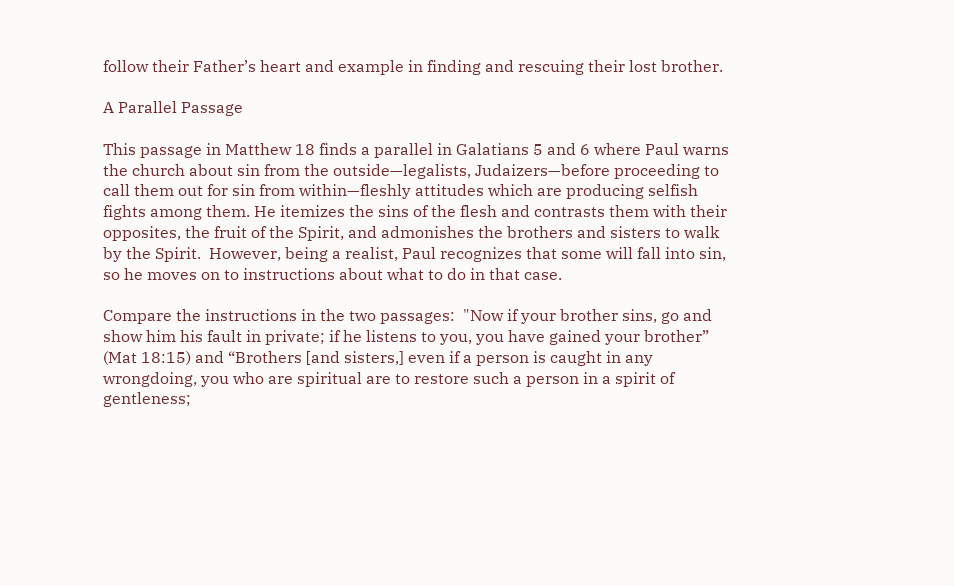follow their Father’s heart and example in finding and rescuing their lost brother.

A Parallel Passage

This passage in Matthew 18 finds a parallel in Galatians 5 and 6 where Paul warns the church about sin from the outside—legalists, Judaizers—before proceeding to call them out for sin from within—fleshly attitudes which are producing selfish fights among them. He itemizes the sins of the flesh and contrasts them with their opposites, the fruit of the Spirit, and admonishes the brothers and sisters to walk by the Spirit.  However, being a realist, Paul recognizes that some will fall into sin, so he moves on to instructions about what to do in that case.

Compare the instructions in the two passages:  "Now if your brother sins, go and show him his fault in private; if he listens to you, you have gained your brother”  (Mat 18:15) and “Brothers [and sisters,] even if a person is caught in any wrongdoing, you who are spiritual are to restore such a person in a spirit of gentleness;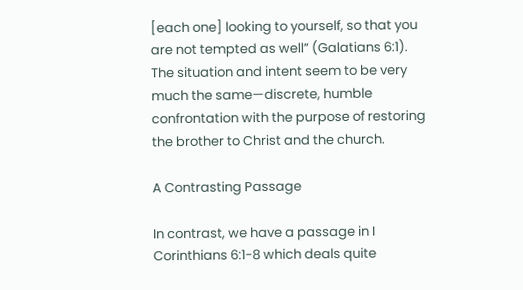[each one] looking to yourself, so that you are not tempted as well” (Galatians 6:1).  The situation and intent seem to be very much the same—discrete, humble confrontation with the purpose of restoring the brother to Christ and the church.

A Contrasting Passage

In contrast, we have a passage in I Corinthians 6:1-8 which deals quite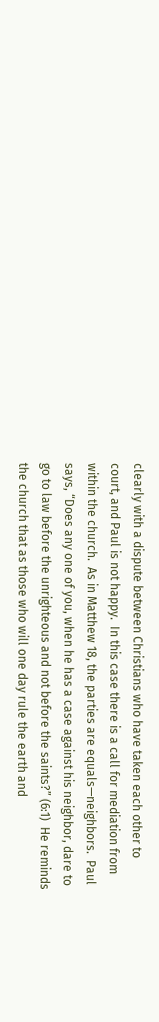clearly with a dispute between Christians who have taken each other to court, and Paul is not happy.  In this case there is a call for mediation from within the church.  As in Matthew 18, the parties are equals—neighbors.  Paul says, “Does any one of you, when he has a case against his neighbor, dare to go to law before the unrighteous and not before the saints?” (6:1)  He reminds the church that as those who will one day rule the earth and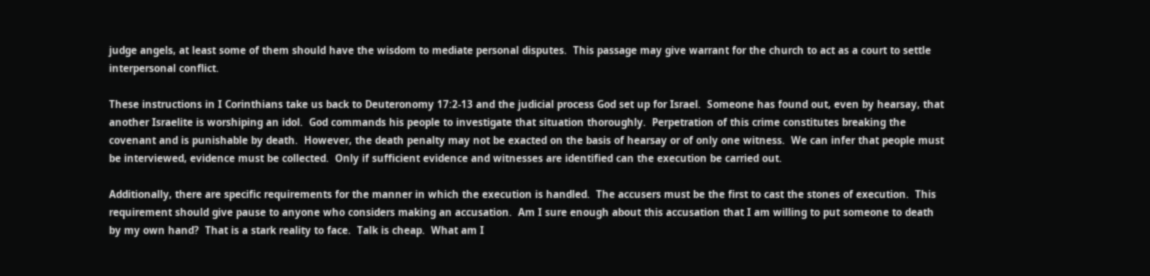judge angels, at least some of them should have the wisdom to mediate personal disputes.  This passage may give warrant for the church to act as a court to settle interpersonal conflict.

These instructions in I Corinthians take us back to Deuteronomy 17:2-13 and the judicial process God set up for Israel.  Someone has found out, even by hearsay, that another Israelite is worshiping an idol.  God commands his people to investigate that situation thoroughly.  Perpetration of this crime constitutes breaking the covenant and is punishable by death.  However, the death penalty may not be exacted on the basis of hearsay or of only one witness.  We can infer that people must be interviewed, evidence must be collected.  Only if sufficient evidence and witnesses are identified can the execution be carried out.

Additionally, there are specific requirements for the manner in which the execution is handled.  The accusers must be the first to cast the stones of execution.  This requirement should give pause to anyone who considers making an accusation.  Am I sure enough about this accusation that I am willing to put someone to death by my own hand?  That is a stark reality to face.  Talk is cheap.  What am I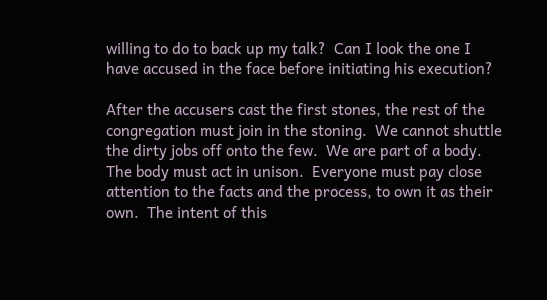willing to do to back up my talk?  Can I look the one I have accused in the face before initiating his execution?

After the accusers cast the first stones, the rest of the congregation must join in the stoning.  We cannot shuttle the dirty jobs off onto the few.  We are part of a body.  The body must act in unison.  Everyone must pay close attention to the facts and the process, to own it as their own.  The intent of this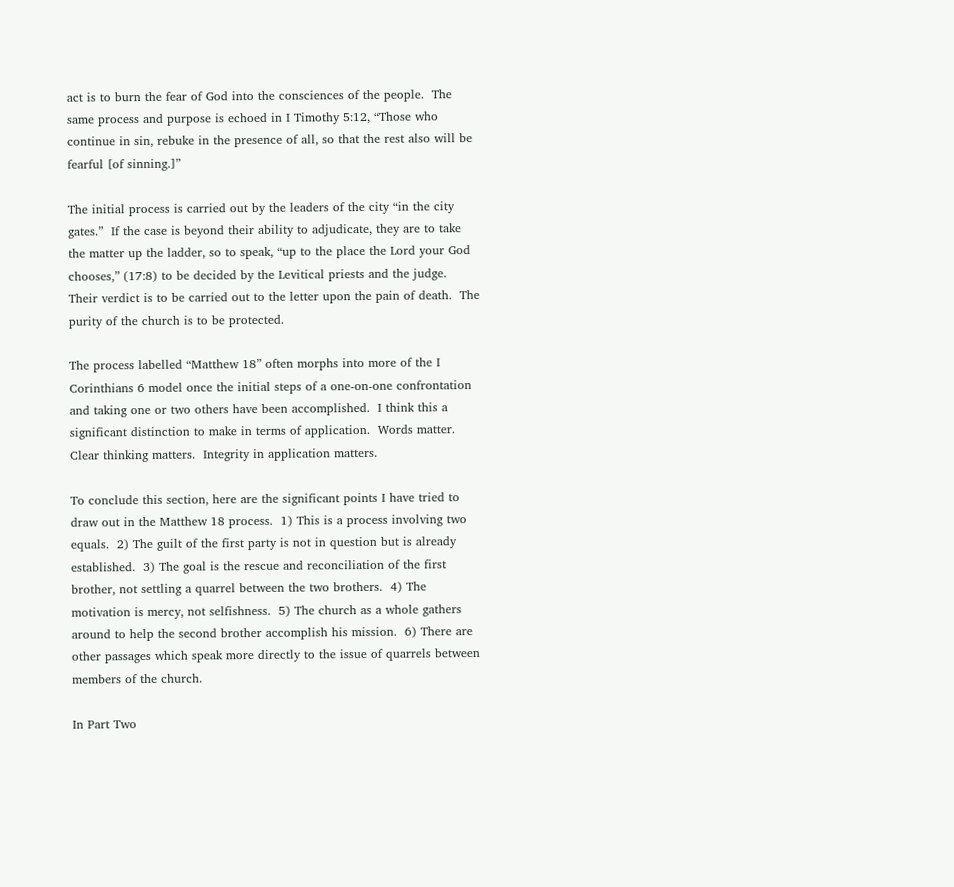act is to burn the fear of God into the consciences of the people.  The same process and purpose is echoed in I Timothy 5:12, “Those who continue in sin, rebuke in the presence of all, so that the rest also will be fearful [of sinning.]”

The initial process is carried out by the leaders of the city “in the city gates.”  If the case is beyond their ability to adjudicate, they are to take the matter up the ladder, so to speak, “up to the place the Lord your God chooses,” (17:8) to be decided by the Levitical priests and the judge.  Their verdict is to be carried out to the letter upon the pain of death.  The purity of the church is to be protected.

The process labelled “Matthew 18” often morphs into more of the I Corinthians 6 model once the initial steps of a one-on-one confrontation and taking one or two others have been accomplished.  I think this a significant distinction to make in terms of application.  Words matter.  Clear thinking matters.  Integrity in application matters.

To conclude this section, here are the significant points I have tried to draw out in the Matthew 18 process.  1) This is a process involving two equals.  2) The guilt of the first party is not in question but is already established.  3) The goal is the rescue and reconciliation of the first brother, not settling a quarrel between the two brothers.  4) The motivation is mercy, not selfishness.  5) The church as a whole gathers around to help the second brother accomplish his mission.  6) There are other passages which speak more directly to the issue of quarrels between members of the church.

In Part Two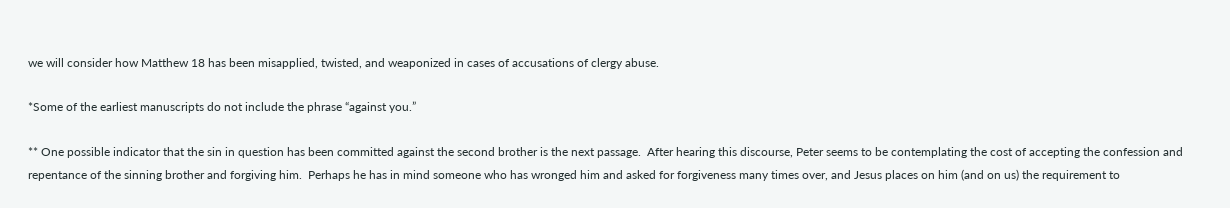we will consider how Matthew 18 has been misapplied, twisted, and weaponized in cases of accusations of clergy abuse.

*Some of the earliest manuscripts do not include the phrase “against you.”

** One possible indicator that the sin in question has been committed against the second brother is the next passage.  After hearing this discourse, Peter seems to be contemplating the cost of accepting the confession and repentance of the sinning brother and forgiving him.  Perhaps he has in mind someone who has wronged him and asked for forgiveness many times over, and Jesus places on him (and on us) the requirement to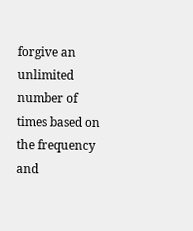forgive an unlimited number of times based on the frequency and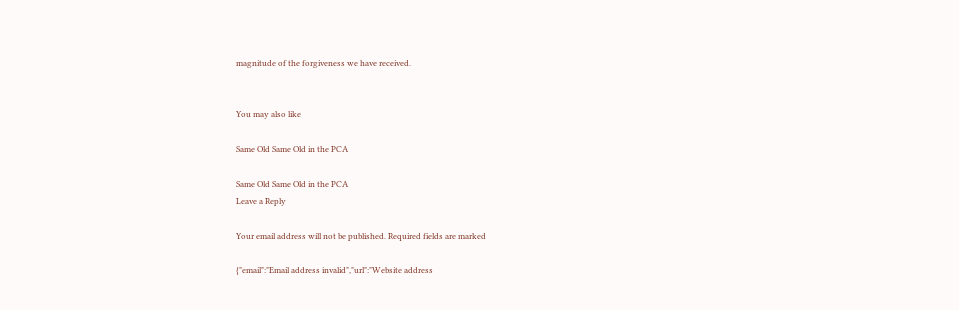magnitude of the forgiveness we have received.


You may also like

Same Old Same Old in the PCA

Same Old Same Old in the PCA
Leave a Reply

Your email address will not be published. Required fields are marked

{"email":"Email address invalid","url":"Website address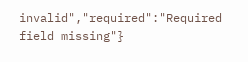invalid","required":"Required field missing"}